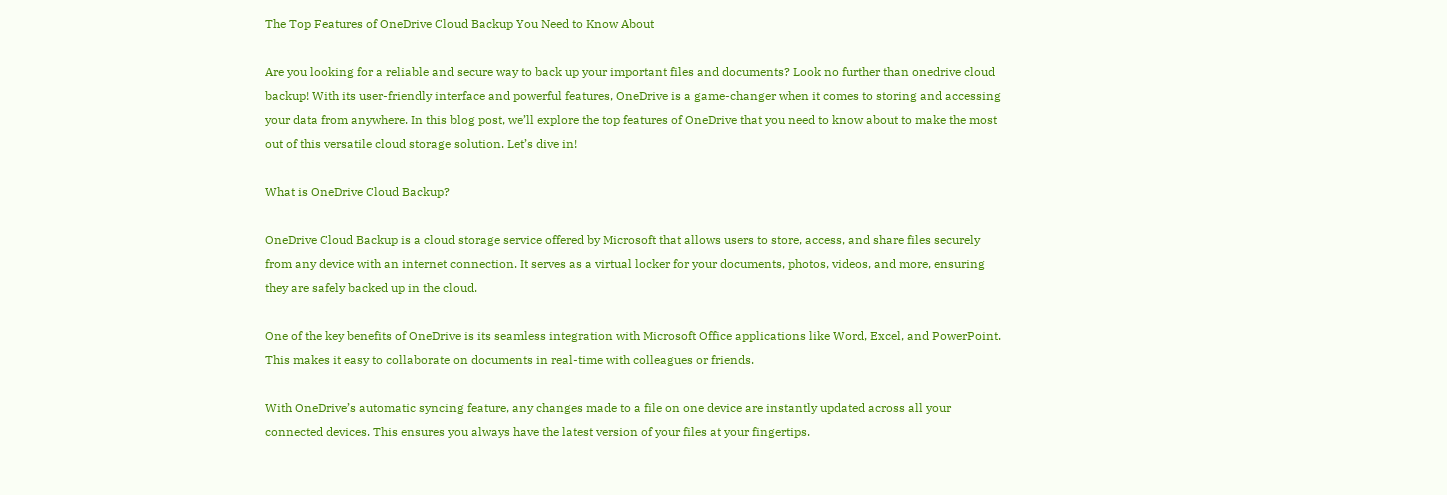The Top Features of OneDrive Cloud Backup You Need to Know About

Are you looking for a reliable and secure way to back up your important files and documents? Look no further than onedrive cloud backup! With its user-friendly interface and powerful features, OneDrive is a game-changer when it comes to storing and accessing your data from anywhere. In this blog post, we’ll explore the top features of OneDrive that you need to know about to make the most out of this versatile cloud storage solution. Let’s dive in!

What is OneDrive Cloud Backup?

OneDrive Cloud Backup is a cloud storage service offered by Microsoft that allows users to store, access, and share files securely from any device with an internet connection. It serves as a virtual locker for your documents, photos, videos, and more, ensuring they are safely backed up in the cloud.

One of the key benefits of OneDrive is its seamless integration with Microsoft Office applications like Word, Excel, and PowerPoint. This makes it easy to collaborate on documents in real-time with colleagues or friends.

With OneDrive’s automatic syncing feature, any changes made to a file on one device are instantly updated across all your connected devices. This ensures you always have the latest version of your files at your fingertips.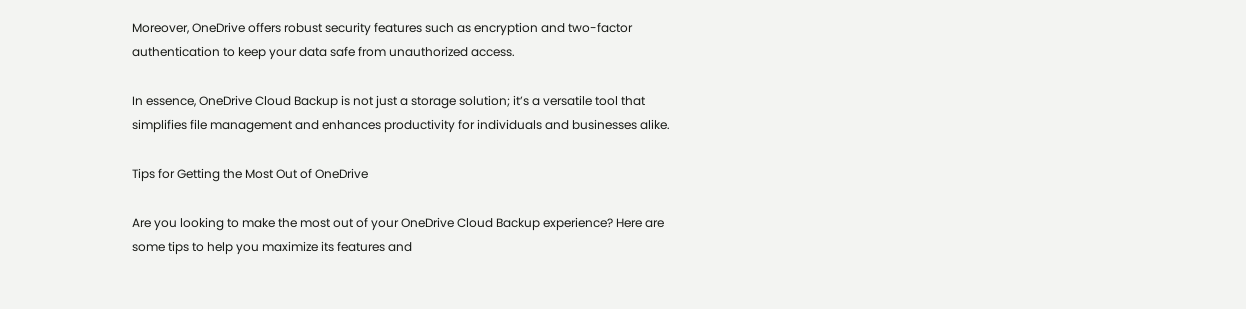Moreover, OneDrive offers robust security features such as encryption and two-factor authentication to keep your data safe from unauthorized access.

In essence, OneDrive Cloud Backup is not just a storage solution; it’s a versatile tool that simplifies file management and enhances productivity for individuals and businesses alike.

Tips for Getting the Most Out of OneDrive

Are you looking to make the most out of your OneDrive Cloud Backup experience? Here are some tips to help you maximize its features and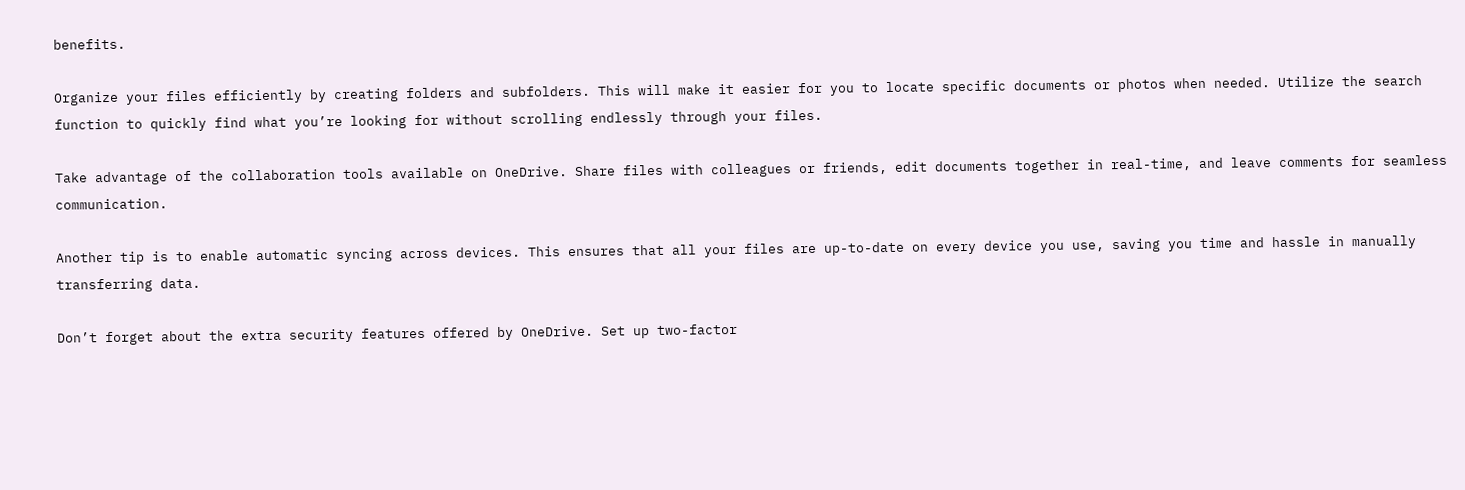benefits.

Organize your files efficiently by creating folders and subfolders. This will make it easier for you to locate specific documents or photos when needed. Utilize the search function to quickly find what you’re looking for without scrolling endlessly through your files.

Take advantage of the collaboration tools available on OneDrive. Share files with colleagues or friends, edit documents together in real-time, and leave comments for seamless communication.

Another tip is to enable automatic syncing across devices. This ensures that all your files are up-to-date on every device you use, saving you time and hassle in manually transferring data.

Don’t forget about the extra security features offered by OneDrive. Set up two-factor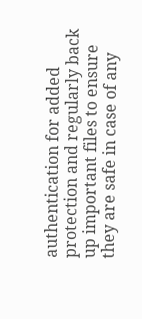authentication for added protection and regularly back up important files to ensure they are safe in case of any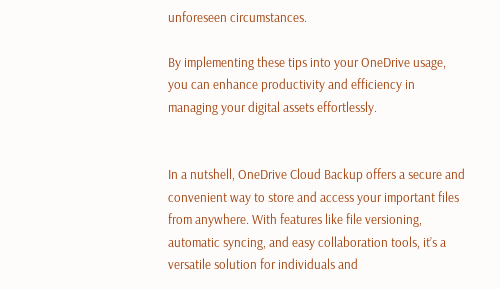unforeseen circumstances.

By implementing these tips into your OneDrive usage, you can enhance productivity and efficiency in managing your digital assets effortlessly.


In a nutshell, OneDrive Cloud Backup offers a secure and convenient way to store and access your important files from anywhere. With features like file versioning, automatic syncing, and easy collaboration tools, it’s a versatile solution for individuals and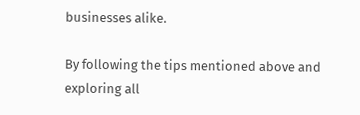businesses alike.

By following the tips mentioned above and exploring all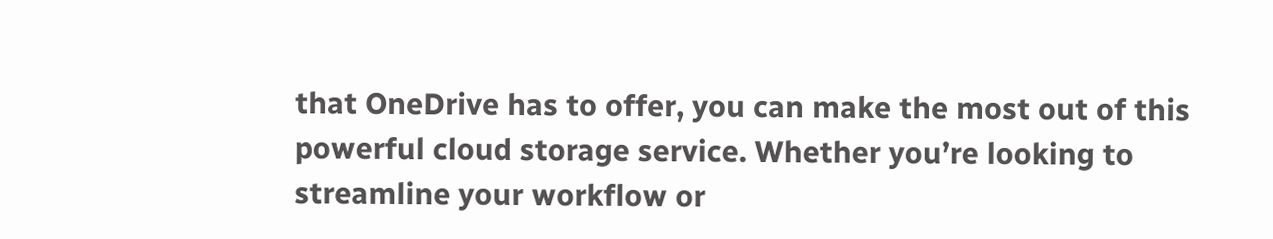that OneDrive has to offer, you can make the most out of this powerful cloud storage service. Whether you’re looking to streamline your workflow or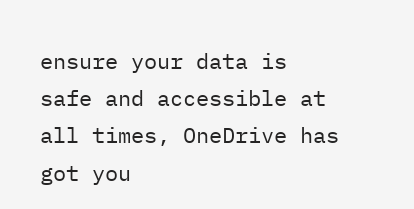ensure your data is safe and accessible at all times, OneDrive has got you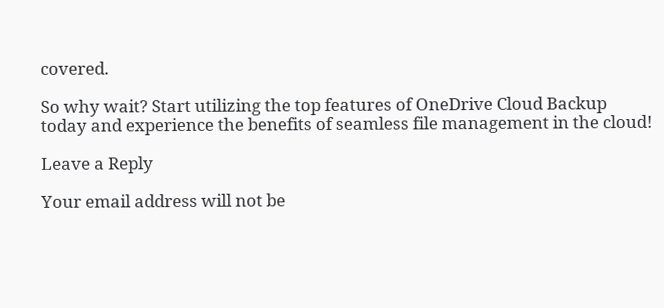covered.

So why wait? Start utilizing the top features of OneDrive Cloud Backup today and experience the benefits of seamless file management in the cloud!

Leave a Reply

Your email address will not be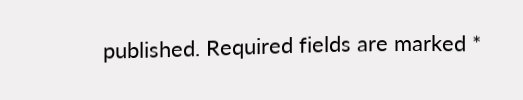published. Required fields are marked *